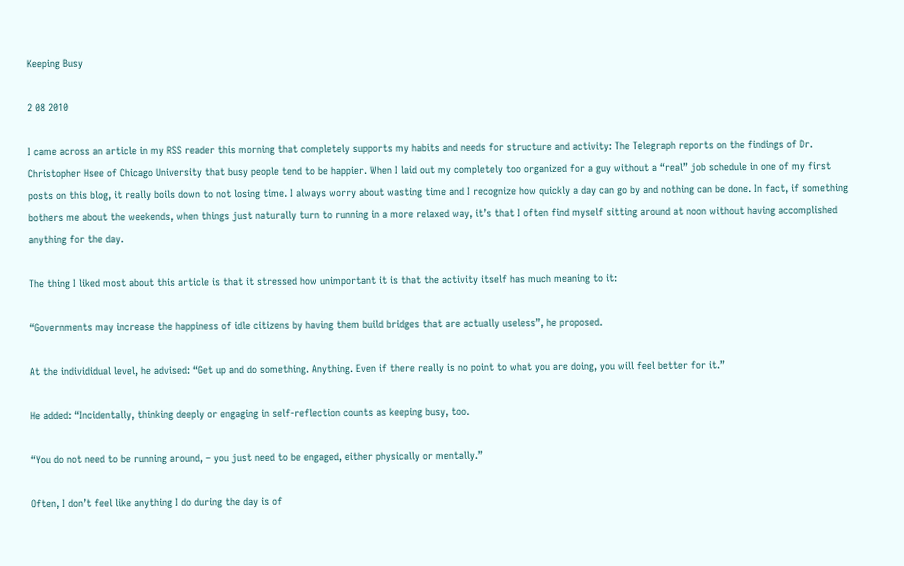Keeping Busy

2 08 2010

I came across an article in my RSS reader this morning that completely supports my habits and needs for structure and activity: The Telegraph reports on the findings of Dr. Christopher Hsee of Chicago University that busy people tend to be happier. When I laid out my completely too organized for a guy without a “real” job schedule in one of my first posts on this blog, it really boils down to not losing time. I always worry about wasting time and I recognize how quickly a day can go by and nothing can be done. In fact, if something bothers me about the weekends, when things just naturally turn to running in a more relaxed way, it’s that I often find myself sitting around at noon without having accomplished anything for the day.

The thing I liked most about this article is that it stressed how unimportant it is that the activity itself has much meaning to it:

“Governments may increase the happiness of idle citizens by having them build bridges that are actually useless”, he proposed.

At the individidual level, he advised: “Get up and do something. Anything. Even if there really is no point to what you are doing, you will feel better for it.”

He added: “Incidentally, thinking deeply or engaging in self-reflection counts as keeping busy, too.

“You do not need to be running around, – you just need to be engaged, either physically or mentally.”

Often, I don’t feel like anything I do during the day is of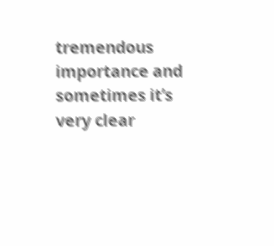tremendous importance and sometimes it’s very clear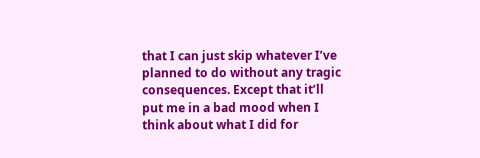that I can just skip whatever I’ve planned to do without any tragic consequences. Except that it’ll put me in a bad mood when I think about what I did for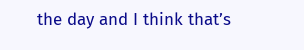the day and I think that’s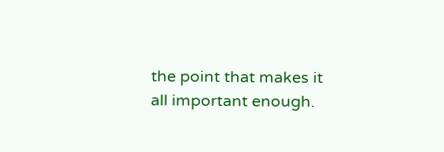the point that makes it all important enough.